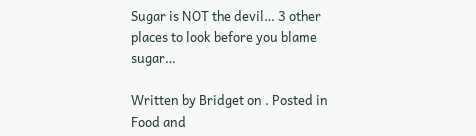Sugar is NOT the devil… 3 other places to look before you blame sugar…

Written by Bridget on . Posted in Food and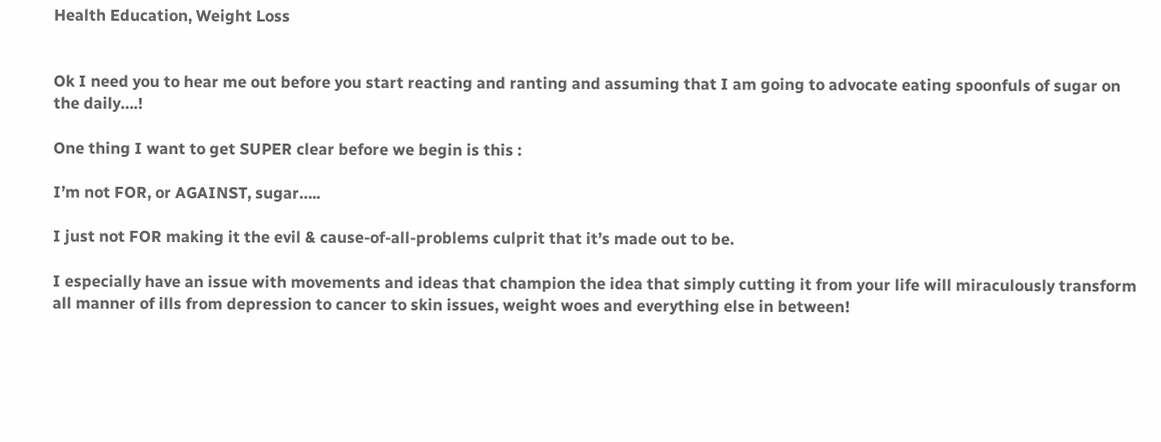Health Education, Weight Loss


Ok I need you to hear me out before you start reacting and ranting and assuming that I am going to advocate eating spoonfuls of sugar on the daily….!

One thing I want to get SUPER clear before we begin is this :

I’m not FOR, or AGAINST, sugar…..

I just not FOR making it the evil & cause-of-all-problems culprit that it’s made out to be.

I especially have an issue with movements and ideas that champion the idea that simply cutting it from your life will miraculously transform all manner of ills from depression to cancer to skin issues, weight woes and everything else in between!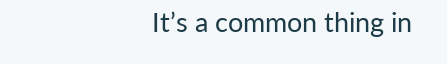It’s a common thing in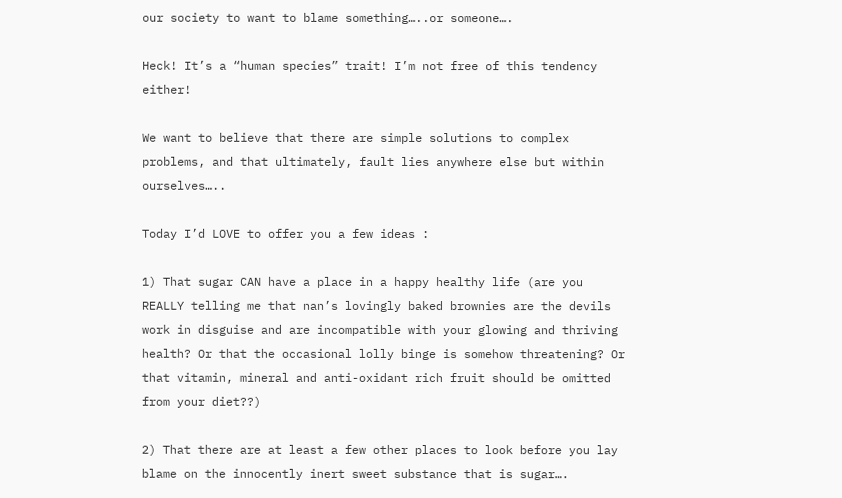our society to want to blame something…..or someone….

Heck! It’s a “human species” trait! I’m not free of this tendency either!

We want to believe that there are simple solutions to complex problems, and that ultimately, fault lies anywhere else but within ourselves…..

Today I’d LOVE to offer you a few ideas :

1) That sugar CAN have a place in a happy healthy life (are you REALLY telling me that nan’s lovingly baked brownies are the devils work in disguise and are incompatible with your glowing and thriving health? Or that the occasional lolly binge is somehow threatening? Or that vitamin, mineral and anti-oxidant rich fruit should be omitted from your diet??)

2) That there are at least a few other places to look before you lay blame on the innocently inert sweet substance that is sugar….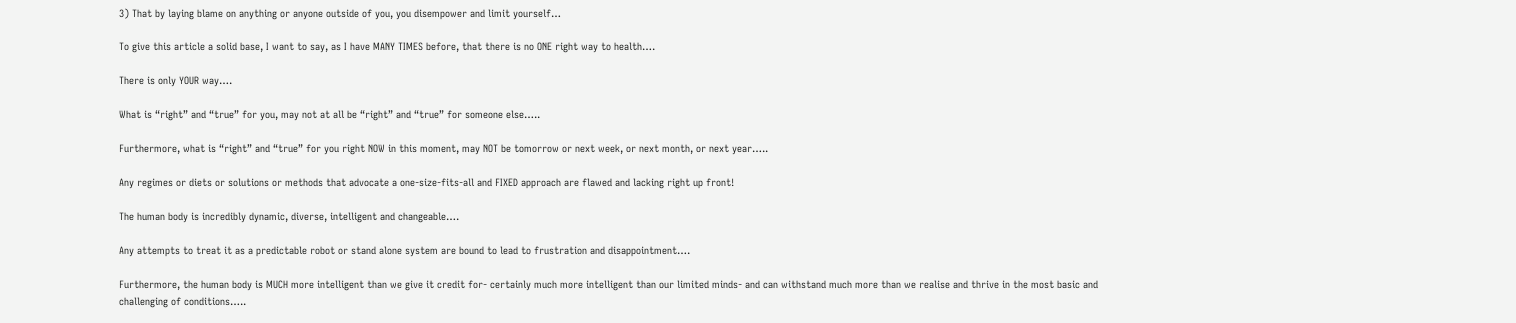3) That by laying blame on anything or anyone outside of you, you disempower and limit yourself…

To give this article a solid base, I want to say, as I have MANY TIMES before, that there is no ONE right way to health….

There is only YOUR way….

What is “right” and “true” for you, may not at all be “right” and “true” for someone else…..

Furthermore, what is “right” and “true” for you right NOW in this moment, may NOT be tomorrow or next week, or next month, or next year…..

Any regimes or diets or solutions or methods that advocate a one-size-fits-all and FIXED approach are flawed and lacking right up front!

The human body is incredibly dynamic, diverse, intelligent and changeable….

Any attempts to treat it as a predictable robot or stand alone system are bound to lead to frustration and disappointment….

Furthermore, the human body is MUCH more intelligent than we give it credit for- certainly much more intelligent than our limited minds- and can withstand much more than we realise and thrive in the most basic and challenging of conditions…..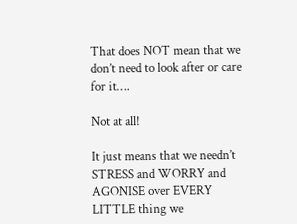That does NOT mean that we don’t need to look after or care for it….

Not at all!

It just means that we needn’t STRESS and WORRY and AGONISE over EVERY LITTLE thing we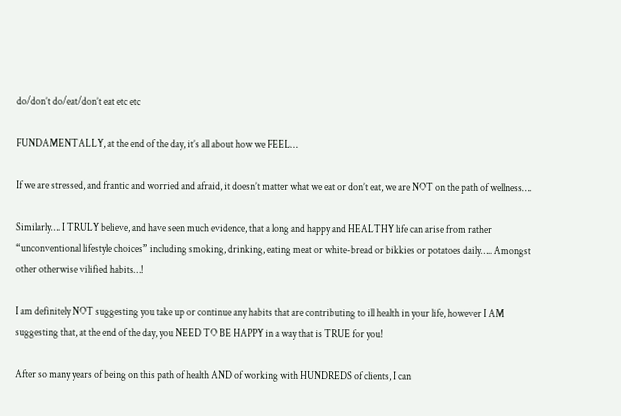do/don’t do/eat/don’t eat etc etc

FUNDAMENTALLY, at the end of the day, it’s all about how we FEEL…

If we are stressed, and frantic and worried and afraid, it doesn’t matter what we eat or don’t eat, we are NOT on the path of wellness….

Similarly…. I TRULY believe, and have seen much evidence, that a long and happy and HEALTHY life can arise from rather “unconventional lifestyle choices” including smoking, drinking, eating meat or white-bread or bikkies or potatoes daily….. Amongst other otherwise vilified habits…!

I am definitely NOT suggesting you take up or continue any habits that are contributing to ill health in your life, however I AM suggesting that, at the end of the day, you NEED TO BE HAPPY in a way that is TRUE for you!

After so many years of being on this path of health AND of working with HUNDREDS of clients, I can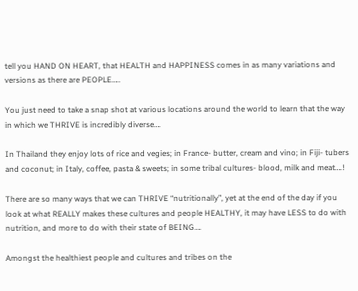tell you HAND ON HEART, that HEALTH and HAPPINESS comes in as many variations and versions as there are PEOPLE…..

You just need to take a snap shot at various locations around the world to learn that the way in which we THRIVE is incredibly diverse….

In Thailand they enjoy lots of rice and vegies; in France- butter, cream and vino; in Fiji- tubers and coconut; in Italy, coffee, pasta & sweets; in some tribal cultures- blood, milk and meat….!

There are so many ways that we can THRIVE “nutritionally”, yet at the end of the day if you look at what REALLY makes these cultures and people HEALTHY, it may have LESS to do with nutrition, and more to do with their state of BEING….

Amongst the healthiest people and cultures and tribes on the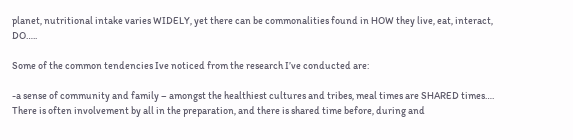planet, nutritional intake varies WIDELY, yet there can be commonalities found in HOW they live, eat, interact, DO…..

Some of the common tendencies Ive noticed from the research I’ve conducted are:

-a sense of community and family – amongst the healthiest cultures and tribes, meal times are SHARED times…. There is often involvement by all in the preparation, and there is shared time before, during and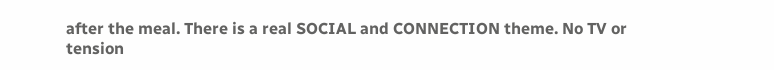after the meal. There is a real SOCIAL and CONNECTION theme. No TV or tension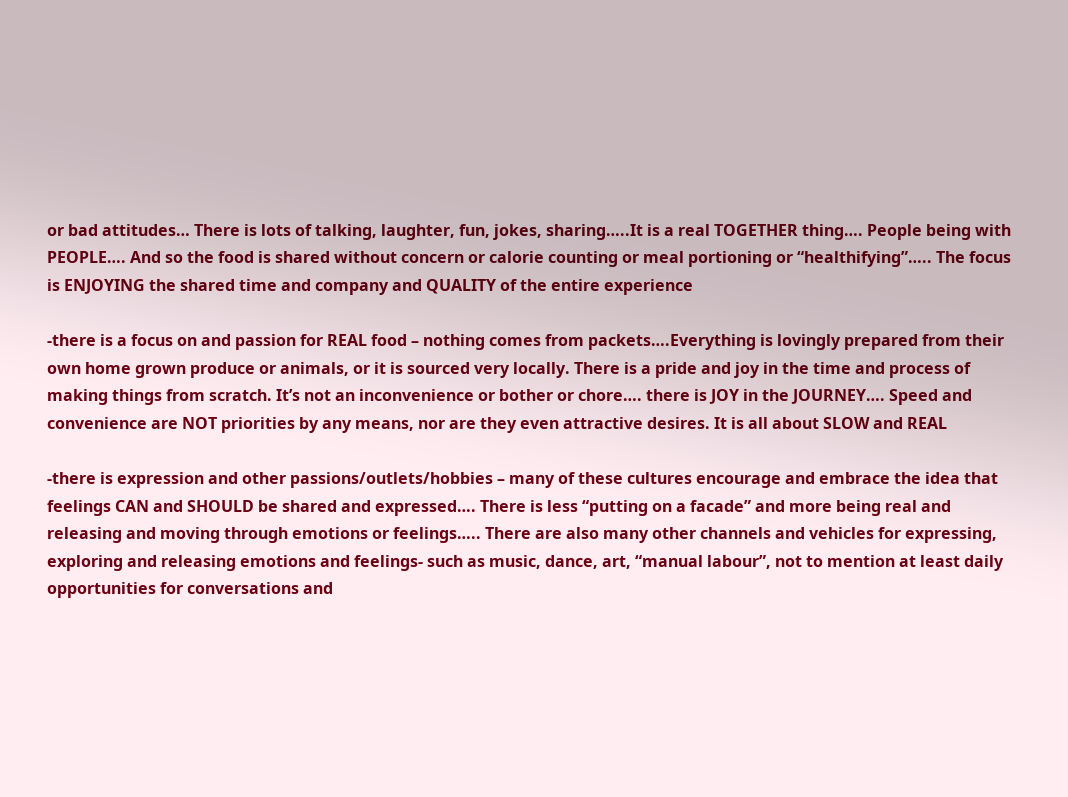or bad attitudes… There is lots of talking, laughter, fun, jokes, sharing…..It is a real TOGETHER thing…. People being with PEOPLE…. And so the food is shared without concern or calorie counting or meal portioning or “healthifying”….. The focus is ENJOYING the shared time and company and QUALITY of the entire experience

-there is a focus on and passion for REAL food – nothing comes from packets….Everything is lovingly prepared from their own home grown produce or animals, or it is sourced very locally. There is a pride and joy in the time and process of making things from scratch. It’s not an inconvenience or bother or chore…. there is JOY in the JOURNEY…. Speed and convenience are NOT priorities by any means, nor are they even attractive desires. It is all about SLOW and REAL

-there is expression and other passions/outlets/hobbies – many of these cultures encourage and embrace the idea that feelings CAN and SHOULD be shared and expressed…. There is less “putting on a facade” and more being real and releasing and moving through emotions or feelings….. There are also many other channels and vehicles for expressing, exploring and releasing emotions and feelings- such as music, dance, art, “manual labour”, not to mention at least daily opportunities for conversations and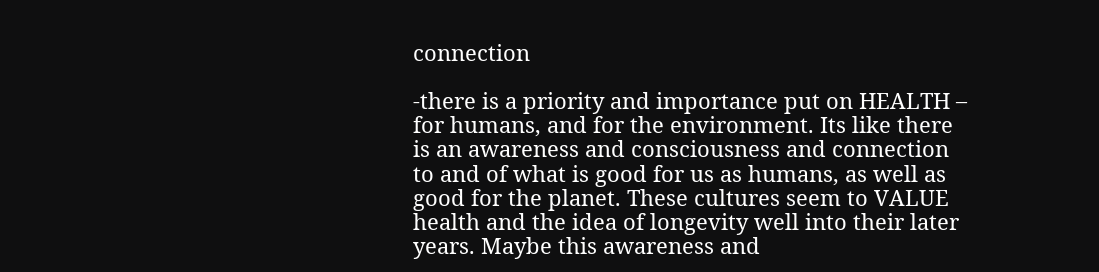connection

-there is a priority and importance put on HEALTH – for humans, and for the environment. Its like there is an awareness and consciousness and connection to and of what is good for us as humans, as well as good for the planet. These cultures seem to VALUE health and the idea of longevity well into their later years. Maybe this awareness and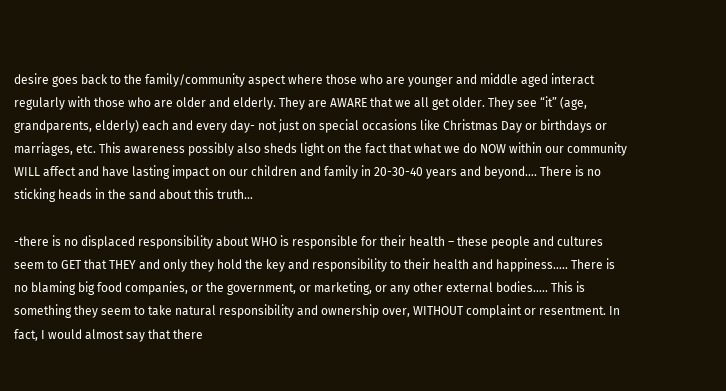desire goes back to the family/community aspect where those who are younger and middle aged interact regularly with those who are older and elderly. They are AWARE that we all get older. They see “it” (age, grandparents, elderly) each and every day- not just on special occasions like Christmas Day or birthdays or marriages, etc. This awareness possibly also sheds light on the fact that what we do NOW within our community WILL affect and have lasting impact on our children and family in 20-30-40 years and beyond…. There is no sticking heads in the sand about this truth…

-there is no displaced responsibility about WHO is responsible for their health – these people and cultures seem to GET that THEY and only they hold the key and responsibility to their health and happiness….. There is no blaming big food companies, or the government, or marketing, or any other external bodies….. This is something they seem to take natural responsibility and ownership over, WITHOUT complaint or resentment. In fact, I would almost say that there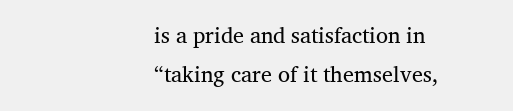is a pride and satisfaction in “taking care of it themselves,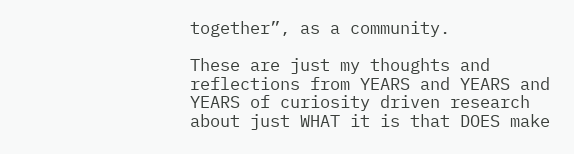together”, as a community.

These are just my thoughts and reflections from YEARS and YEARS and YEARS of curiosity driven research about just WHAT it is that DOES make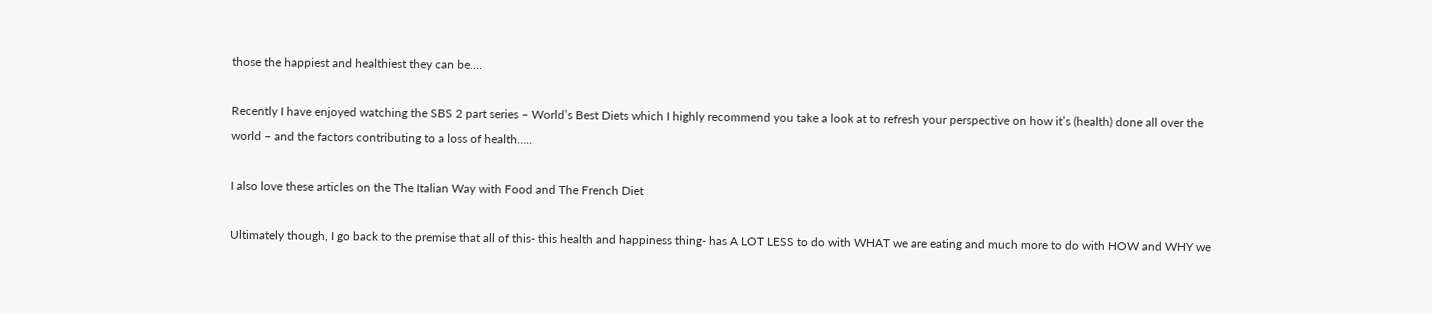those the happiest and healthiest they can be….

Recently I have enjoyed watching the SBS 2 part series – World’s Best Diets which I highly recommend you take a look at to refresh your perspective on how it’s (health) done all over the world – and the factors contributing to a loss of health…..

I also love these articles on the The Italian Way with Food and The French Diet

Ultimately though, I go back to the premise that all of this- this health and happiness thing- has A LOT LESS to do with WHAT we are eating and much more to do with HOW and WHY we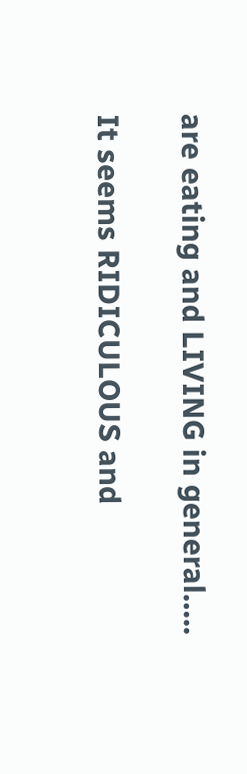are eating and LIVING in general…..

It seems RIDICULOUS and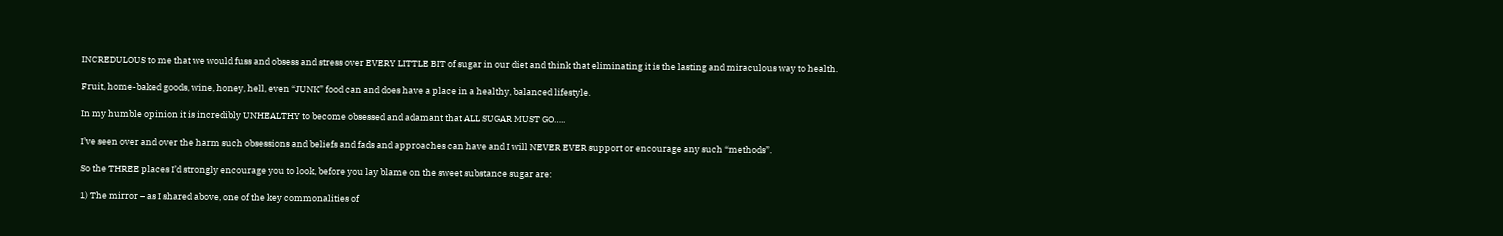INCREDULOUS to me that we would fuss and obsess and stress over EVERY LITTLE BIT of sugar in our diet and think that eliminating it is the lasting and miraculous way to health.

Fruit, home-baked goods, wine, honey, hell, even “JUNK” food can and does have a place in a healthy, balanced lifestyle.

In my humble opinion it is incredibly UNHEALTHY to become obsessed and adamant that ALL SUGAR MUST GO…..

I’ve seen over and over the harm such obsessions and beliefs and fads and approaches can have and I will NEVER EVER support or encourage any such “methods”.

So the THREE places I’d strongly encourage you to look, before you lay blame on the sweet substance sugar are:

1) The mirror – as I shared above, one of the key commonalities of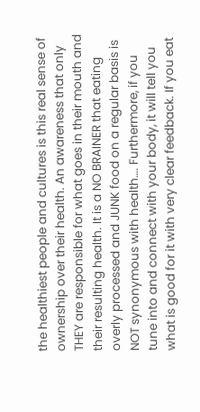the healthiest people and cultures is this real sense of ownership over their health. An awareness that only THEY are responsible for what goes in their mouth and their resulting health. It is a NO BRAINER that eating overly processed and JUNK food on a regular basis is NOT synonymous with health…. Furthermore, if you tune into and connect with your body, it will tell you what is good for it with very clear feedback. If you eat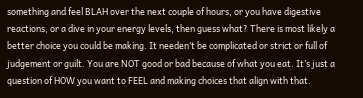something and feel BLAH over the next couple of hours, or you have digestive reactions, or a dive in your energy levels, then guess what? There is most likely a better choice you could be making. It needen’t be complicated or strict or full of judgement or guilt. You are NOT good or bad because of what you eat. It’s just a question of HOW you want to FEEL and making choices that align with that.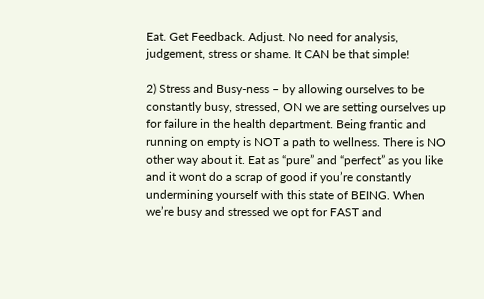Eat. Get Feedback. Adjust. No need for analysis, judgement, stress or shame. It CAN be that simple!

2) Stress and Busy-ness – by allowing ourselves to be constantly busy, stressed, ON we are setting ourselves up for failure in the health department. Being frantic and running on empty is NOT a path to wellness. There is NO other way about it. Eat as “pure” and “perfect” as you like and it wont do a scrap of good if you’re constantly undermining yourself with this state of BEING. When we’re busy and stressed we opt for FAST and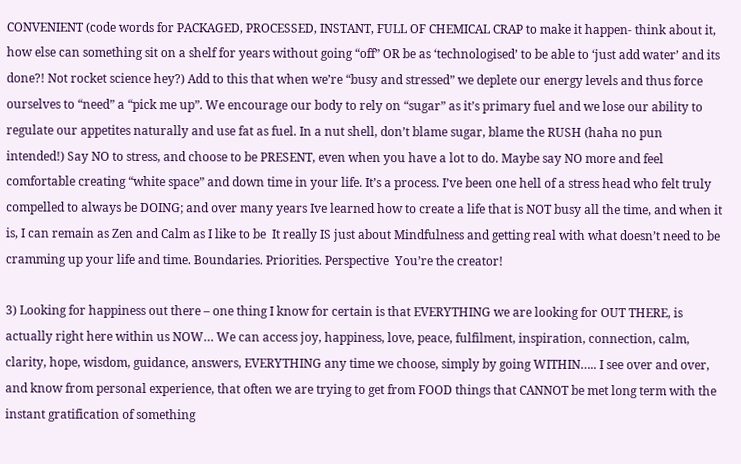CONVENIENT (code words for PACKAGED, PROCESSED, INSTANT, FULL OF CHEMICAL CRAP to make it happen- think about it, how else can something sit on a shelf for years without going “off” OR be as ‘technologised’ to be able to ‘just add water’ and its done?! Not rocket science hey?) Add to this that when we’re “busy and stressed” we deplete our energy levels and thus force ourselves to “need” a “pick me up”. We encourage our body to rely on “sugar” as it’s primary fuel and we lose our ability to regulate our appetites naturally and use fat as fuel. In a nut shell, don’t blame sugar, blame the RUSH (haha no pun intended!) Say NO to stress, and choose to be PRESENT, even when you have a lot to do. Maybe say NO more and feel comfortable creating “white space” and down time in your life. It’s a process. I’ve been one hell of a stress head who felt truly compelled to always be DOING; and over many years Ive learned how to create a life that is NOT busy all the time, and when it is, I can remain as Zen and Calm as I like to be  It really IS just about Mindfulness and getting real with what doesn’t need to be cramming up your life and time. Boundaries. Priorities. Perspective  You’re the creator!

3) Looking for happiness out there – one thing I know for certain is that EVERYTHING we are looking for OUT THERE, is actually right here within us NOW… We can access joy, happiness, love, peace, fulfilment, inspiration, connection, calm, clarity, hope, wisdom, guidance, answers, EVERYTHING any time we choose, simply by going WITHIN….. I see over and over, and know from personal experience, that often we are trying to get from FOOD things that CANNOT be met long term with the instant gratification of something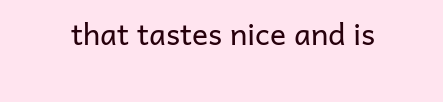that tastes nice and is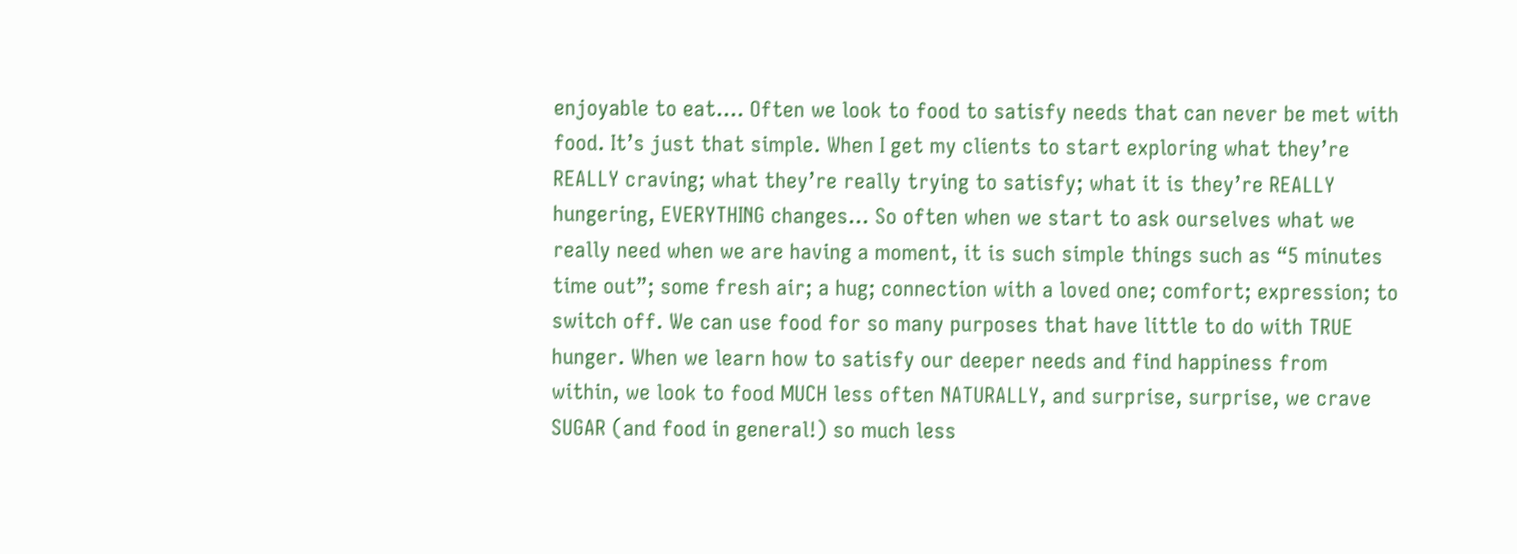enjoyable to eat…. Often we look to food to satisfy needs that can never be met with food. It’s just that simple. When I get my clients to start exploring what they’re REALLY craving; what they’re really trying to satisfy; what it is they’re REALLY hungering, EVERYTHING changes… So often when we start to ask ourselves what we really need when we are having a moment, it is such simple things such as “5 minutes time out”; some fresh air; a hug; connection with a loved one; comfort; expression; to switch off. We can use food for so many purposes that have little to do with TRUE hunger. When we learn how to satisfy our deeper needs and find happiness from within, we look to food MUCH less often NATURALLY, and surprise, surprise, we crave SUGAR (and food in general!) so much less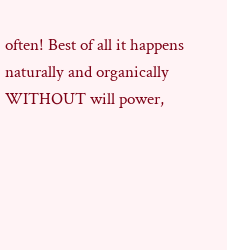often! Best of all it happens naturally and organically WITHOUT will power,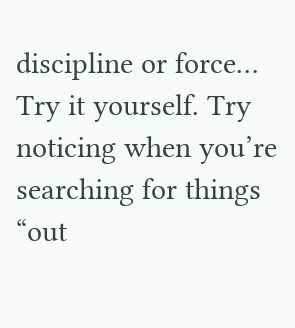discipline or force… Try it yourself. Try noticing when you’re searching for things “out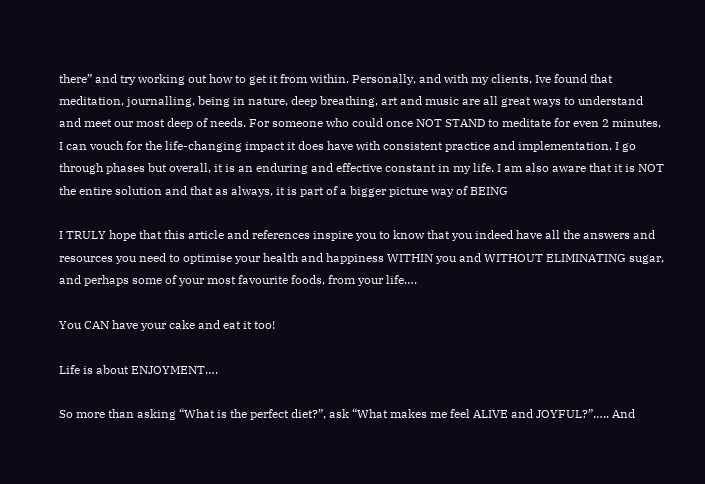there” and try working out how to get it from within. Personally, and with my clients, Ive found that meditation, journalling, being in nature, deep breathing, art and music are all great ways to understand and meet our most deep of needs. For someone who could once NOT STAND to meditate for even 2 minutes, I can vouch for the life-changing impact it does have with consistent practice and implementation. I go through phases but overall, it is an enduring and effective constant in my life. I am also aware that it is NOT the entire solution and that as always, it is part of a bigger picture way of BEING

I TRULY hope that this article and references inspire you to know that you indeed have all the answers and resources you need to optimise your health and happiness WITHIN you and WITHOUT ELIMINATING sugar, and perhaps some of your most favourite foods, from your life….

You CAN have your cake and eat it too!

Life is about ENJOYMENT….

So more than asking “What is the perfect diet?”, ask “What makes me feel ALIVE and JOYFUL?”….. And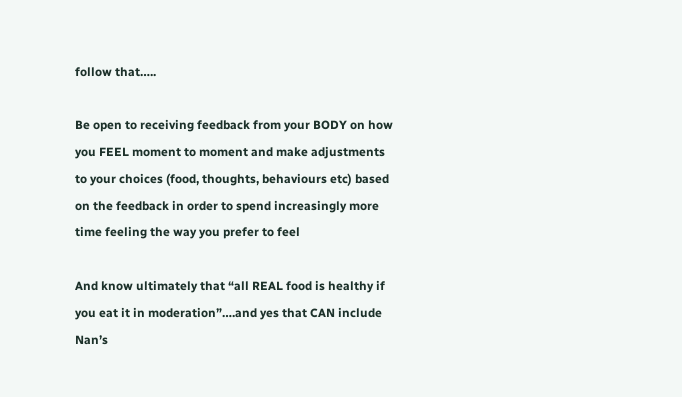follow that…..

Be open to receiving feedback from your BODY on how you FEEL moment to moment and make adjustments to your choices (food, thoughts, behaviours etc) based on the feedback in order to spend increasingly more time feeling the way you prefer to feel

And know ultimately that “all REAL food is healthy if you eat it in moderation”….and yes that CAN include Nan’s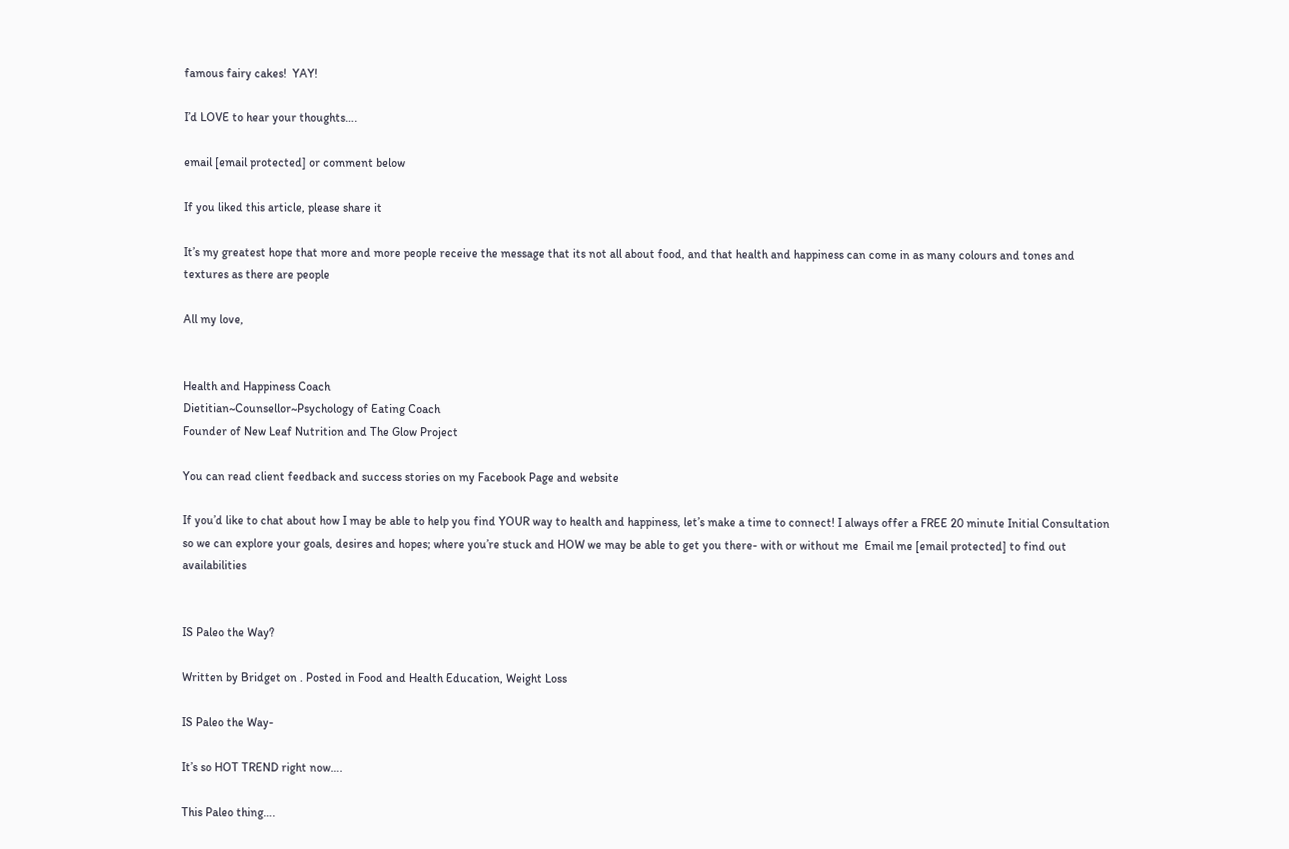famous fairy cakes!  YAY!

I’d LOVE to hear your thoughts….

email [email protected] or comment below

If you liked this article, please share it

It’s my greatest hope that more and more people receive the message that its not all about food, and that health and happiness can come in as many colours and tones and textures as there are people

All my love,


Health and Happiness Coach
Dietitian~Counsellor~Psychology of Eating Coach
Founder of New Leaf Nutrition and The Glow Project

You can read client feedback and success stories on my Facebook Page and website

If you’d like to chat about how I may be able to help you find YOUR way to health and happiness, let’s make a time to connect! I always offer a FREE 20 minute Initial Consultation so we can explore your goals, desires and hopes; where you’re stuck and HOW we may be able to get you there- with or without me  Email me [email protected] to find out availabilities


IS Paleo the Way?

Written by Bridget on . Posted in Food and Health Education, Weight Loss

IS Paleo the Way-

It’s so HOT TREND right now….

This Paleo thing….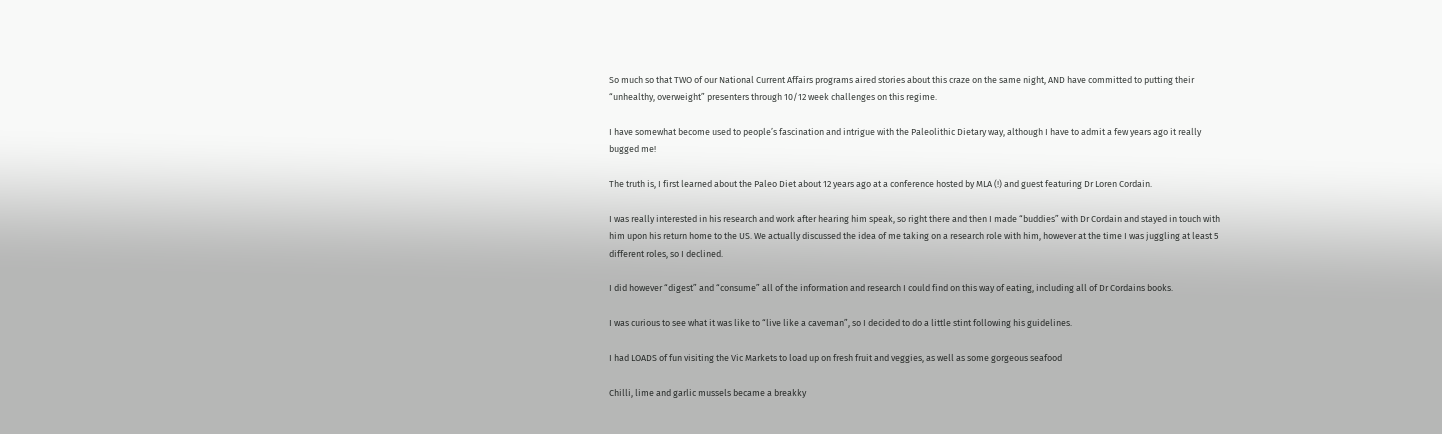So much so that TWO of our National Current Affairs programs aired stories about this craze on the same night, AND have committed to putting their “unhealthy, overweight” presenters through 10/12 week challenges on this regime.

I have somewhat become used to people’s fascination and intrigue with the Paleolithic Dietary way, although I have to admit a few years ago it really bugged me!

The truth is, I first learned about the Paleo Diet about 12 years ago at a conference hosted by MLA (!) and guest featuring Dr Loren Cordain.

I was really interested in his research and work after hearing him speak, so right there and then I made “buddies” with Dr Cordain and stayed in touch with him upon his return home to the US. We actually discussed the idea of me taking on a research role with him, however at the time I was juggling at least 5 different roles, so I declined.

I did however “digest” and “consume” all of the information and research I could find on this way of eating, including all of Dr Cordains books.

I was curious to see what it was like to “live like a caveman”, so I decided to do a little stint following his guidelines.

I had LOADS of fun visiting the Vic Markets to load up on fresh fruit and veggies, as well as some gorgeous seafood

Chilli, lime and garlic mussels became a breakky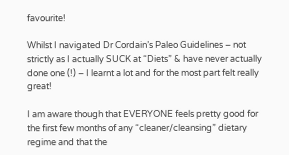favourite!

Whilst I navigated Dr Cordain’s Paleo Guidelines – not strictly as I actually SUCK at “Diets” & have never actually done one (!) – I learnt a lot and for the most part felt really great!

I am aware though that EVERYONE feels pretty good for the first few months of any “cleaner/cleansing” dietary regime and that the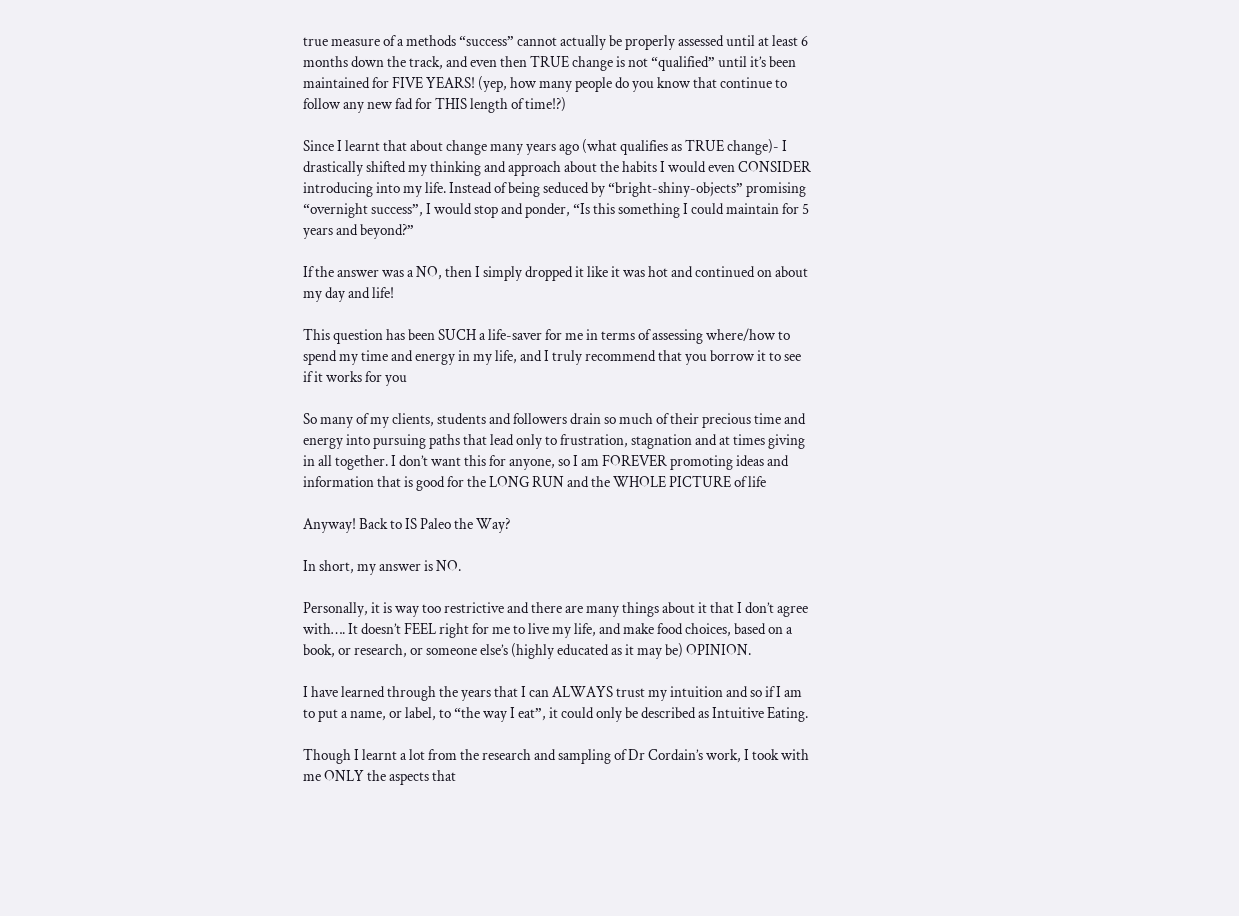true measure of a methods “success” cannot actually be properly assessed until at least 6 months down the track, and even then TRUE change is not “qualified” until it’s been maintained for FIVE YEARS! (yep, how many people do you know that continue to follow any new fad for THIS length of time!?)

Since I learnt that about change many years ago (what qualifies as TRUE change)- I drastically shifted my thinking and approach about the habits I would even CONSIDER introducing into my life. Instead of being seduced by “bright-shiny-objects” promising “overnight success”, I would stop and ponder, “Is this something I could maintain for 5 years and beyond?”

If the answer was a NO, then I simply dropped it like it was hot and continued on about my day and life!

This question has been SUCH a life-saver for me in terms of assessing where/how to spend my time and energy in my life, and I truly recommend that you borrow it to see if it works for you

So many of my clients, students and followers drain so much of their precious time and energy into pursuing paths that lead only to frustration, stagnation and at times giving in all together. I don’t want this for anyone, so I am FOREVER promoting ideas and information that is good for the LONG RUN and the WHOLE PICTURE of life

Anyway! Back to IS Paleo the Way?

In short, my answer is NO.

Personally, it is way too restrictive and there are many things about it that I don’t agree with…. It doesn’t FEEL right for me to live my life, and make food choices, based on a book, or research, or someone else’s (highly educated as it may be) OPINION.

I have learned through the years that I can ALWAYS trust my intuition and so if I am to put a name, or label, to “the way I eat”, it could only be described as Intuitive Eating.

Though I learnt a lot from the research and sampling of Dr Cordain’s work, I took with me ONLY the aspects that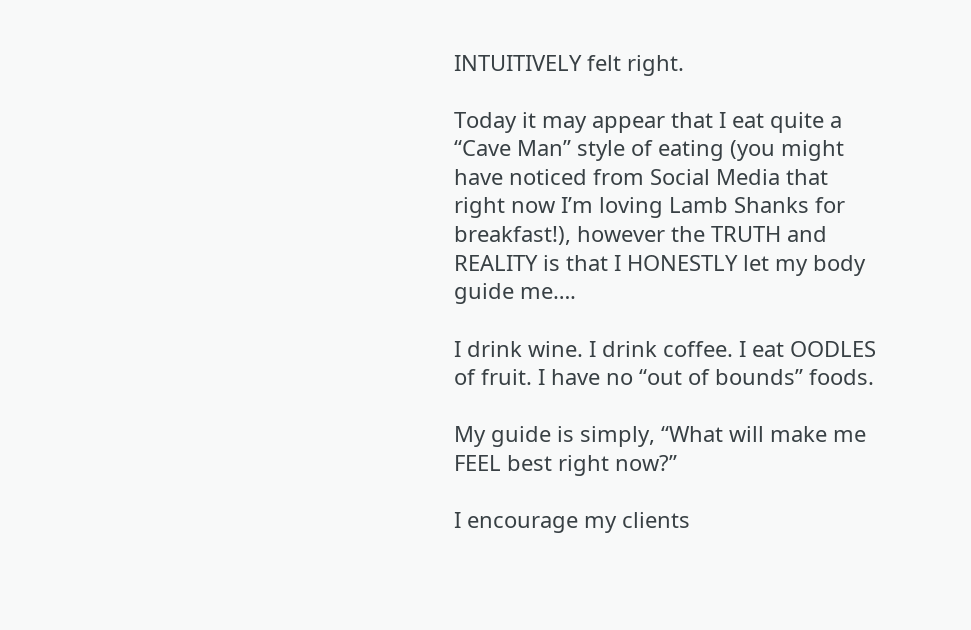INTUITIVELY felt right.

Today it may appear that I eat quite a “Cave Man” style of eating (you might have noticed from Social Media that right now I’m loving Lamb Shanks for breakfast!), however the TRUTH and REALITY is that I HONESTLY let my body guide me….

I drink wine. I drink coffee. I eat OODLES of fruit. I have no “out of bounds” foods.

My guide is simply, “What will make me FEEL best right now?”

I encourage my clients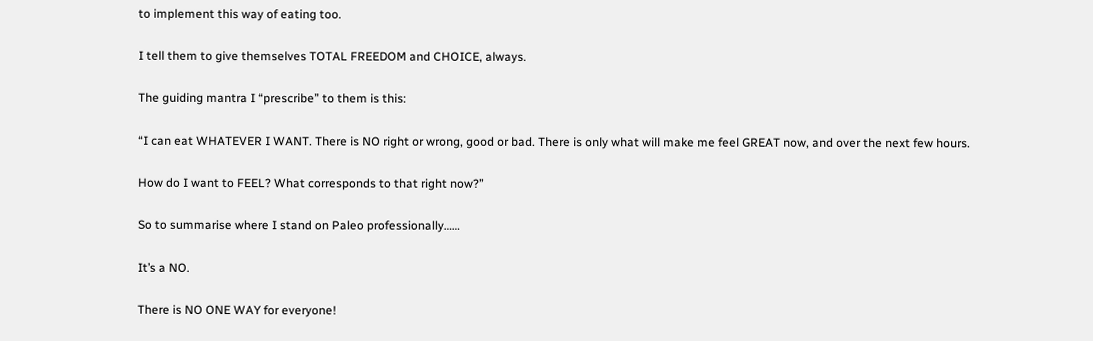to implement this way of eating too.

I tell them to give themselves TOTAL FREEDOM and CHOICE, always.

The guiding mantra I “prescribe” to them is this:

“I can eat WHATEVER I WANT. There is NO right or wrong, good or bad. There is only what will make me feel GREAT now, and over the next few hours.

How do I want to FEEL? What corresponds to that right now?”

So to summarise where I stand on Paleo professionally……

It’s a NO.

There is NO ONE WAY for everyone!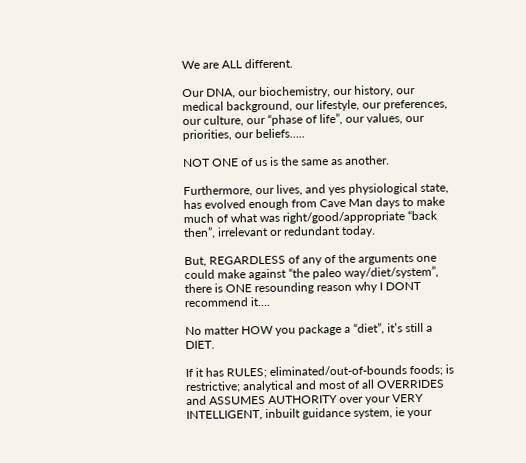We are ALL different.

Our DNA, our biochemistry, our history, our medical background, our lifestyle, our preferences, our culture, our “phase of life”, our values, our priorities, our beliefs…..

NOT ONE of us is the same as another.

Furthermore, our lives, and yes physiological state, has evolved enough from Cave Man days to make much of what was right/good/appropriate “back then”, irrelevant or redundant today.

But, REGARDLESS of any of the arguments one could make against “the paleo way/diet/system”, there is ONE resounding reason why I DONT recommend it….

No matter HOW you package a “diet”, it’s still a DIET.

If it has RULES; eliminated/out-of-bounds foods; is restrictive; analytical and most of all OVERRIDES and ASSUMES AUTHORITY over your VERY INTELLIGENT, inbuilt guidance system, ie your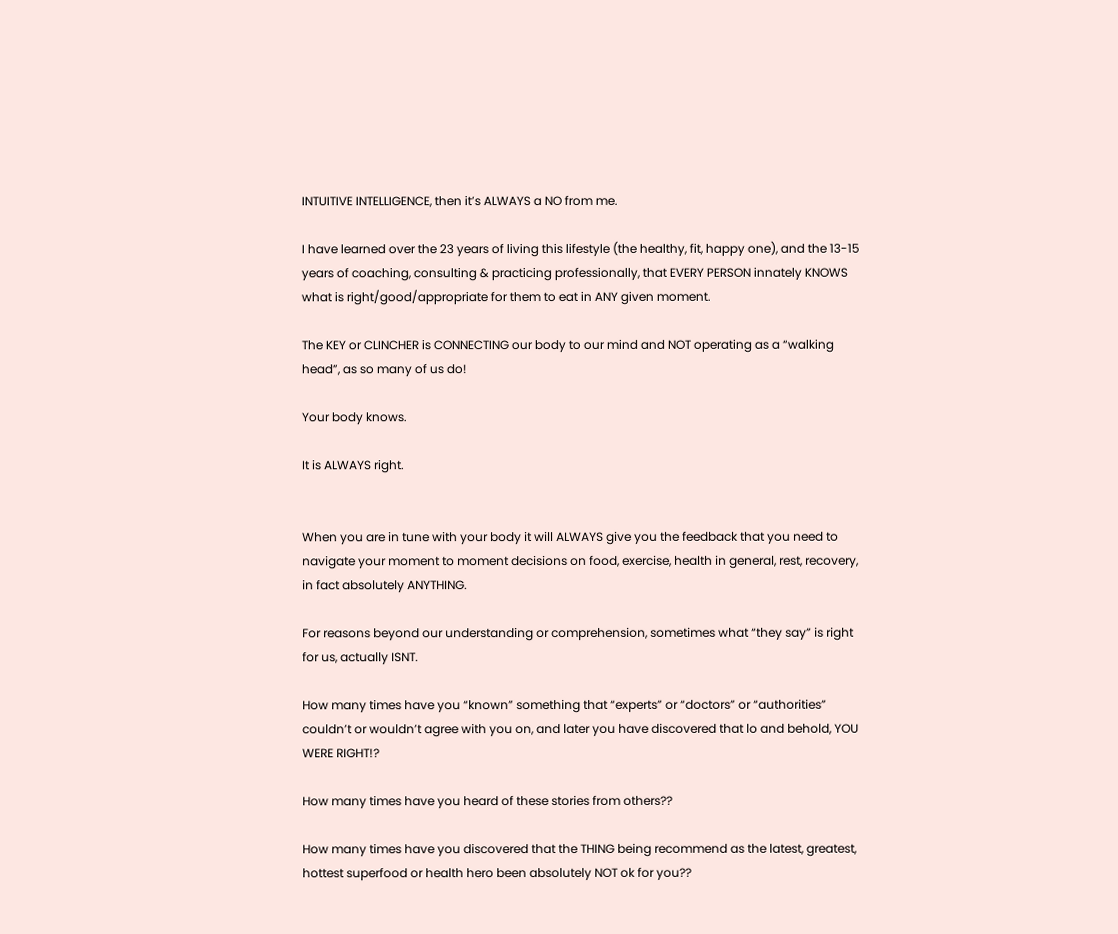INTUITIVE INTELLIGENCE, then it’s ALWAYS a NO from me.

I have learned over the 23 years of living this lifestyle (the healthy, fit, happy one), and the 13-15 years of coaching, consulting & practicing professionally, that EVERY PERSON innately KNOWS what is right/good/appropriate for them to eat in ANY given moment.

The KEY or CLINCHER is CONNECTING our body to our mind and NOT operating as a “walking head”, as so many of us do!

Your body knows.

It is ALWAYS right.


When you are in tune with your body it will ALWAYS give you the feedback that you need to navigate your moment to moment decisions on food, exercise, health in general, rest, recovery, in fact absolutely ANYTHING.

For reasons beyond our understanding or comprehension, sometimes what “they say” is right for us, actually ISNT.

How many times have you “known” something that “experts” or “doctors” or “authorities” couldn’t or wouldn’t agree with you on, and later you have discovered that lo and behold, YOU WERE RIGHT!?

How many times have you heard of these stories from others??

How many times have you discovered that the THING being recommend as the latest, greatest, hottest superfood or health hero been absolutely NOT ok for you??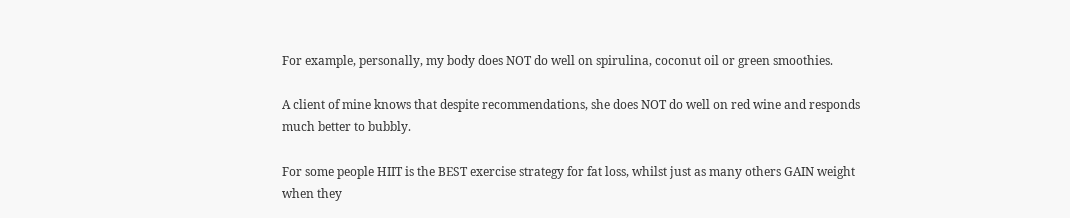For example, personally, my body does NOT do well on spirulina, coconut oil or green smoothies.

A client of mine knows that despite recommendations, she does NOT do well on red wine and responds much better to bubbly.

For some people HIIT is the BEST exercise strategy for fat loss, whilst just as many others GAIN weight when they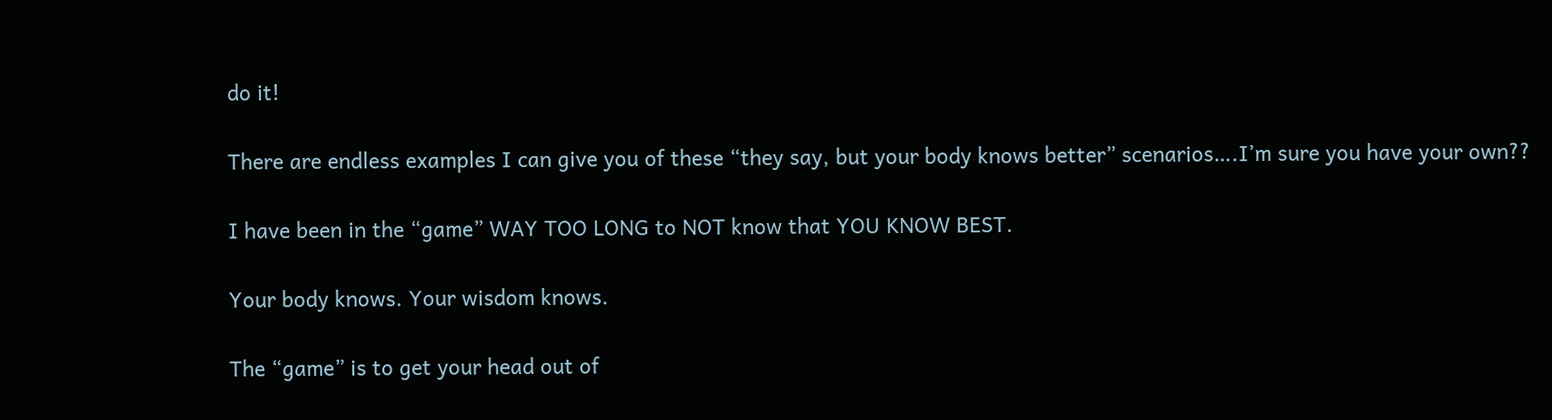do it!

There are endless examples I can give you of these “they say, but your body knows better” scenarios….I’m sure you have your own??

I have been in the “game” WAY TOO LONG to NOT know that YOU KNOW BEST.

Your body knows. Your wisdom knows.

The “game” is to get your head out of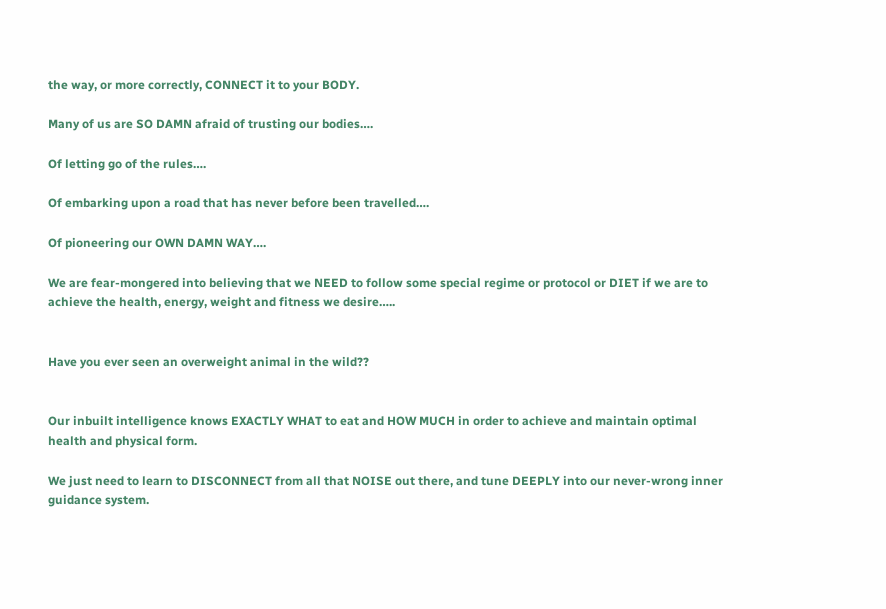the way, or more correctly, CONNECT it to your BODY.

Many of us are SO DAMN afraid of trusting our bodies….

Of letting go of the rules….

Of embarking upon a road that has never before been travelled….

Of pioneering our OWN DAMN WAY….

We are fear-mongered into believing that we NEED to follow some special regime or protocol or DIET if we are to achieve the health, energy, weight and fitness we desire…..


Have you ever seen an overweight animal in the wild??


Our inbuilt intelligence knows EXACTLY WHAT to eat and HOW MUCH in order to achieve and maintain optimal health and physical form.

We just need to learn to DISCONNECT from all that NOISE out there, and tune DEEPLY into our never-wrong inner guidance system.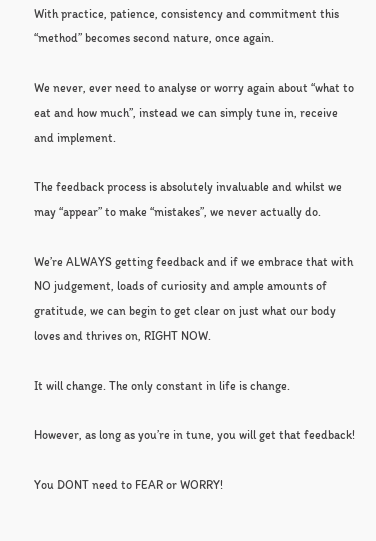With practice, patience, consistency and commitment this “method” becomes second nature, once again.

We never, ever need to analyse or worry again about “what to eat and how much”, instead we can simply tune in, receive and implement.

The feedback process is absolutely invaluable and whilst we may “appear” to make “mistakes”, we never actually do.

We’re ALWAYS getting feedback and if we embrace that with NO judgement, loads of curiosity and ample amounts of gratitude, we can begin to get clear on just what our body loves and thrives on, RIGHT NOW.

It will change. The only constant in life is change.

However, as long as you’re in tune, you will get that feedback!

You DONT need to FEAR or WORRY!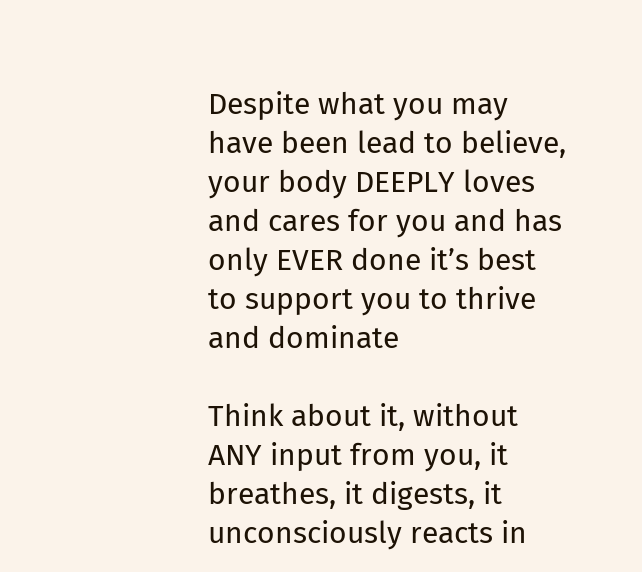Despite what you may have been lead to believe, your body DEEPLY loves and cares for you and has only EVER done it’s best to support you to thrive and dominate

Think about it, without ANY input from you, it breathes, it digests, it unconsciously reacts in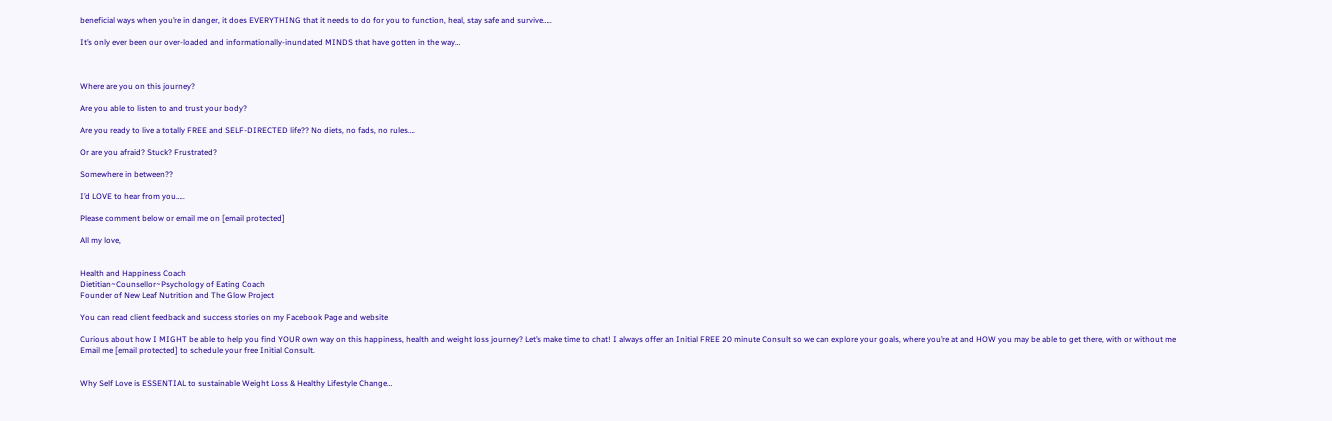beneficial ways when you’re in danger, it does EVERYTHING that it needs to do for you to function, heal, stay safe and survive…..

It’s only ever been our over-loaded and informationally-inundated MINDS that have gotten in the way…



Where are you on this journey?

Are you able to listen to and trust your body?

Are you ready to live a totally FREE and SELF-DIRECTED life?? No diets, no fads, no rules….

Or are you afraid? Stuck? Frustrated?

Somewhere in between??

I’d LOVE to hear from you…..

Please comment below or email me on [email protected]

All my love,


Health and Happiness Coach
Dietitian~Counsellor~Psychology of Eating Coach
Founder of New Leaf Nutrition and The Glow Project

You can read client feedback and success stories on my Facebook Page and website

Curious about how I MIGHT be able to help you find YOUR own way on this happiness, health and weight loss journey? Let’s make time to chat! I always offer an Initial FREE 20 minute Consult so we can explore your goals, where you’re at and HOW you may be able to get there, with or without me  Email me [email protected] to schedule your free Initial Consult.


Why Self Love is ESSENTIAL to sustainable Weight Loss & Healthy Lifestyle Change…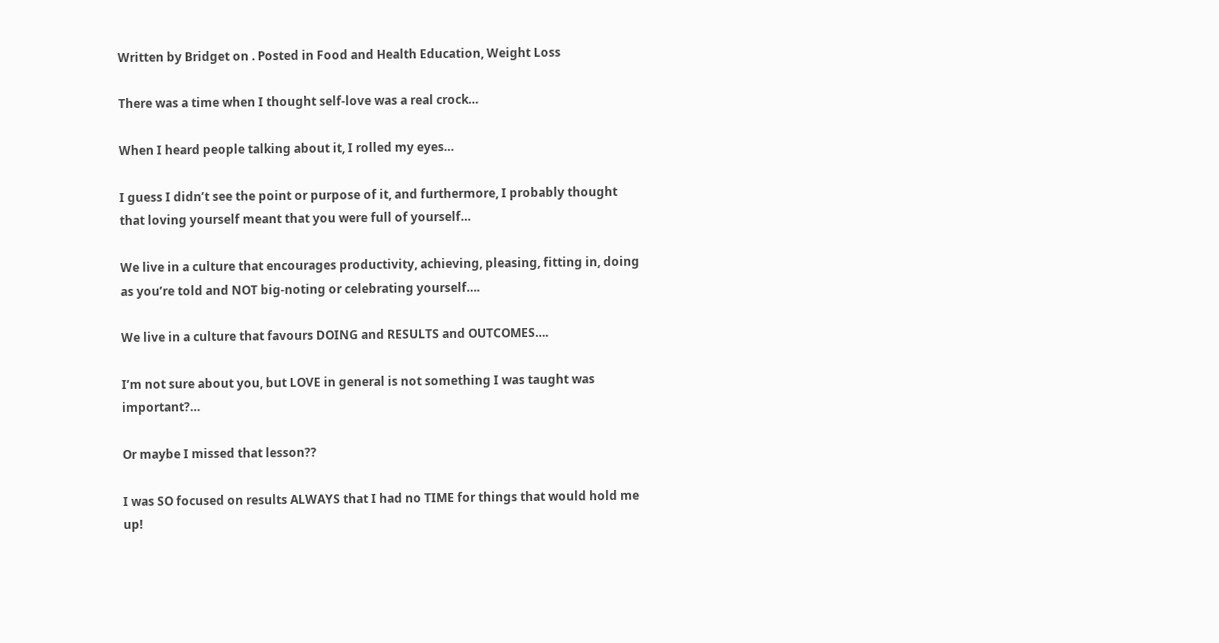Written by Bridget on . Posted in Food and Health Education, Weight Loss

There was a time when I thought self-love was a real crock…

When I heard people talking about it, I rolled my eyes…

I guess I didn’t see the point or purpose of it, and furthermore, I probably thought that loving yourself meant that you were full of yourself…

We live in a culture that encourages productivity, achieving, pleasing, fitting in, doing as you’re told and NOT big-noting or celebrating yourself….

We live in a culture that favours DOING and RESULTS and OUTCOMES….

I’m not sure about you, but LOVE in general is not something I was taught was important?…

Or maybe I missed that lesson??

I was SO focused on results ALWAYS that I had no TIME for things that would hold me up!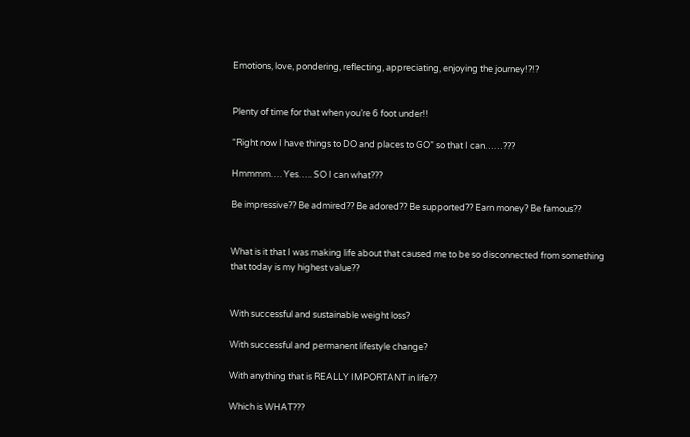Emotions, love, pondering, reflecting, appreciating, enjoying the journey!?!?


Plenty of time for that when you’re 6 foot under!!

“Right now I have things to DO and places to GO” so that I can……???

Hmmmm…. Yes….. SO I can what???

Be impressive?? Be admired?? Be adored?? Be supported?? Earn money? Be famous??


What is it that I was making life about that caused me to be so disconnected from something that today is my highest value??


With successful and sustainable weight loss?

With successful and permanent lifestyle change?

With anything that is REALLY IMPORTANT in life??

Which is WHAT???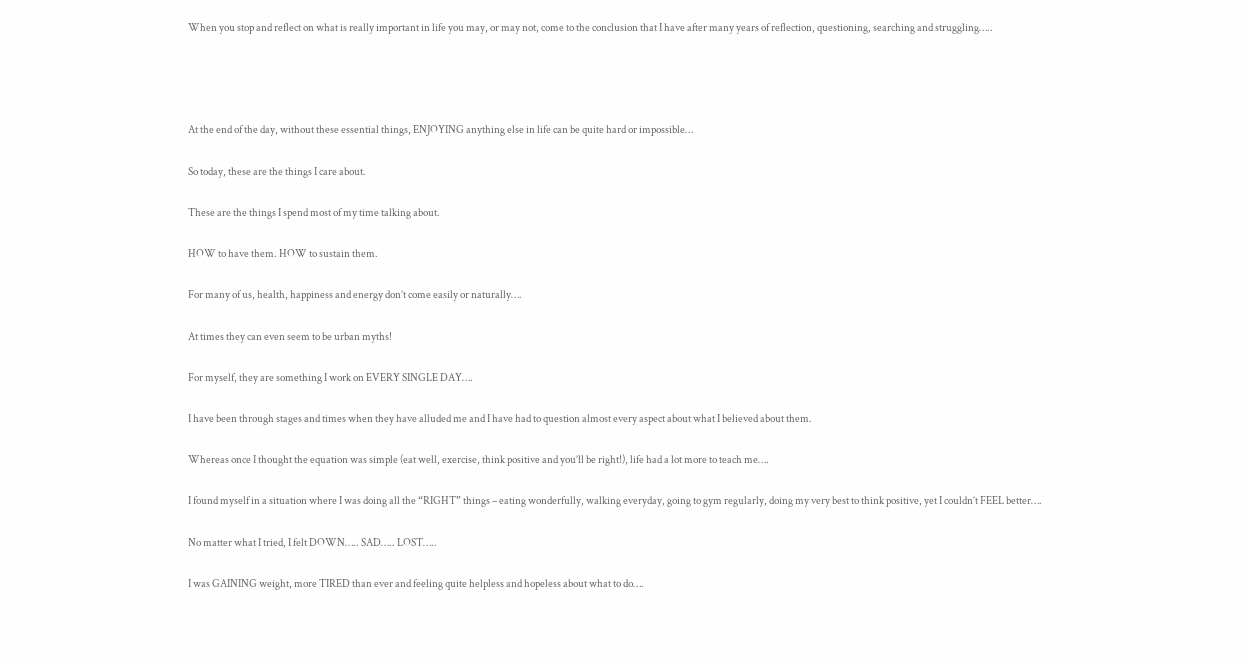When you stop and reflect on what is really important in life you may, or may not, come to the conclusion that I have after many years of reflection, questioning, searching and struggling…..




At the end of the day, without these essential things, ENJOYING anything else in life can be quite hard or impossible…

So today, these are the things I care about.

These are the things I spend most of my time talking about.

HOW to have them. HOW to sustain them.

For many of us, health, happiness and energy don’t come easily or naturally….

At times they can even seem to be urban myths!

For myself, they are something I work on EVERY SINGLE DAY….

I have been through stages and times when they have alluded me and I have had to question almost every aspect about what I believed about them.

Whereas once I thought the equation was simple (eat well, exercise, think positive and you’ll be right!), life had a lot more to teach me….

I found myself in a situation where I was doing all the “RIGHT” things – eating wonderfully, walking everyday, going to gym regularly, doing my very best to think positive, yet I couldn’t FEEL better….

No matter what I tried, I felt DOWN….. SAD….. LOST…..

I was GAINING weight, more TIRED than ever and feeling quite helpless and hopeless about what to do….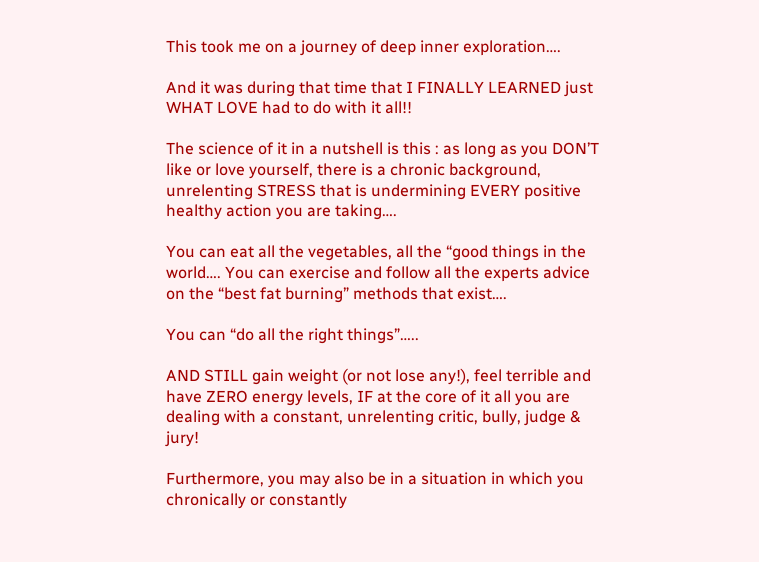This took me on a journey of deep inner exploration….

And it was during that time that I FINALLY LEARNED just WHAT LOVE had to do with it all!!

The science of it in a nutshell is this : as long as you DON’T like or love yourself, there is a chronic background, unrelenting STRESS that is undermining EVERY positive healthy action you are taking….

You can eat all the vegetables, all the “good things in the world…. You can exercise and follow all the experts advice on the “best fat burning” methods that exist….

You can “do all the right things”…..

AND STILL gain weight (or not lose any!), feel terrible and have ZERO energy levels, IF at the core of it all you are dealing with a constant, unrelenting critic, bully, judge & jury!

Furthermore, you may also be in a situation in which you chronically or constantly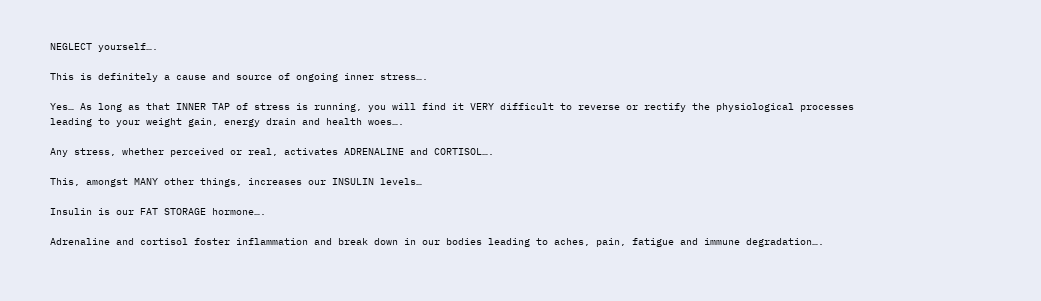NEGLECT yourself….

This is definitely a cause and source of ongoing inner stress….

Yes… As long as that INNER TAP of stress is running, you will find it VERY difficult to reverse or rectify the physiological processes leading to your weight gain, energy drain and health woes….

Any stress, whether perceived or real, activates ADRENALINE and CORTISOL….

This, amongst MANY other things, increases our INSULIN levels…

Insulin is our FAT STORAGE hormone….

Adrenaline and cortisol foster inflammation and break down in our bodies leading to aches, pain, fatigue and immune degradation….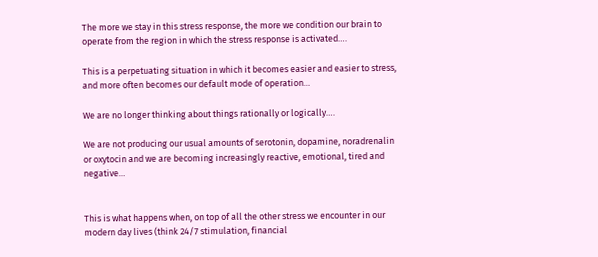The more we stay in this stress response, the more we condition our brain to operate from the region in which the stress response is activated….

This is a perpetuating situation in which it becomes easier and easier to stress, and more often becomes our default mode of operation…

We are no longer thinking about things rationally or logically….

We are not producing our usual amounts of serotonin, dopamine, noradrenalin or oxytocin and we are becoming increasingly reactive, emotional, tired and negative…


This is what happens when, on top of all the other stress we encounter in our modern day lives (think 24/7 stimulation, financial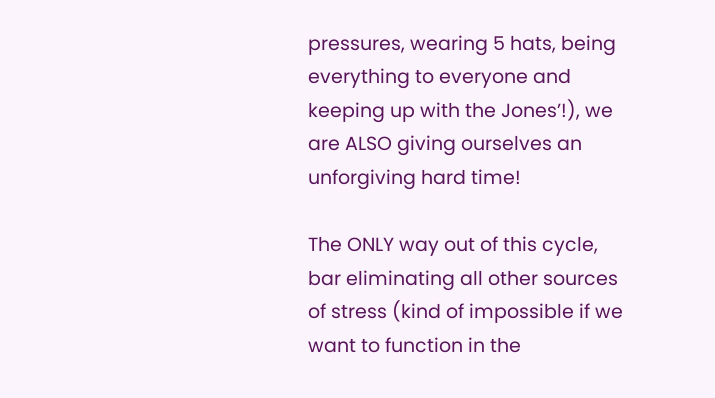pressures, wearing 5 hats, being everything to everyone and keeping up with the Jones’!), we are ALSO giving ourselves an unforgiving hard time!

The ONLY way out of this cycle, bar eliminating all other sources of stress (kind of impossible if we want to function in the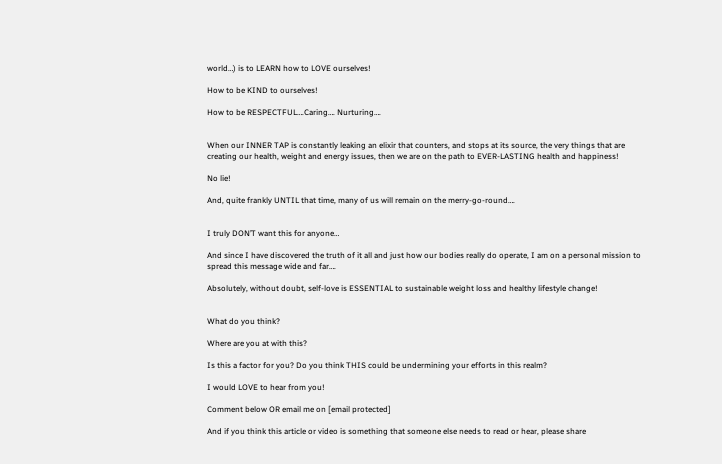world…) is to LEARN how to LOVE ourselves!

How to be KIND to ourselves!

How to be RESPECTFUL….Caring…. Nurturing….


When our INNER TAP is constantly leaking an elixir that counters, and stops at its source, the very things that are creating our health, weight and energy issues, then we are on the path to EVER-LASTING health and happiness!

No lie!

And, quite frankly UNTIL that time, many of us will remain on the merry-go-round….


I truly DON’T want this for anyone…

And since I have discovered the truth of it all and just how our bodies really do operate, I am on a personal mission to spread this message wide and far….

Absolutely, without doubt, self-love is ESSENTIAL to sustainable weight loss and healthy lifestyle change!


What do you think?

Where are you at with this?

Is this a factor for you? Do you think THIS could be undermining your efforts in this realm?

I would LOVE to hear from you!

Comment below OR email me on [email protected]

And if you think this article or video is something that someone else needs to read or hear, please share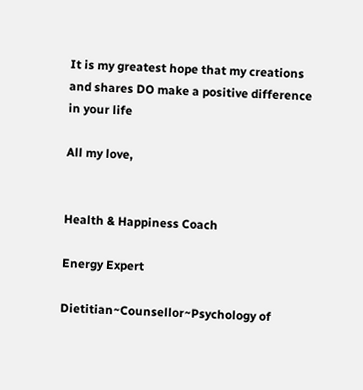It is my greatest hope that my creations and shares DO make a positive difference in your life

All my love,


Health & Happiness Coach

Energy Expert

Dietitian~Counsellor~Psychology of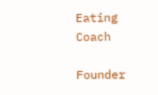Eating Coach

Founder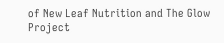of New Leaf Nutrition and The Glow Project